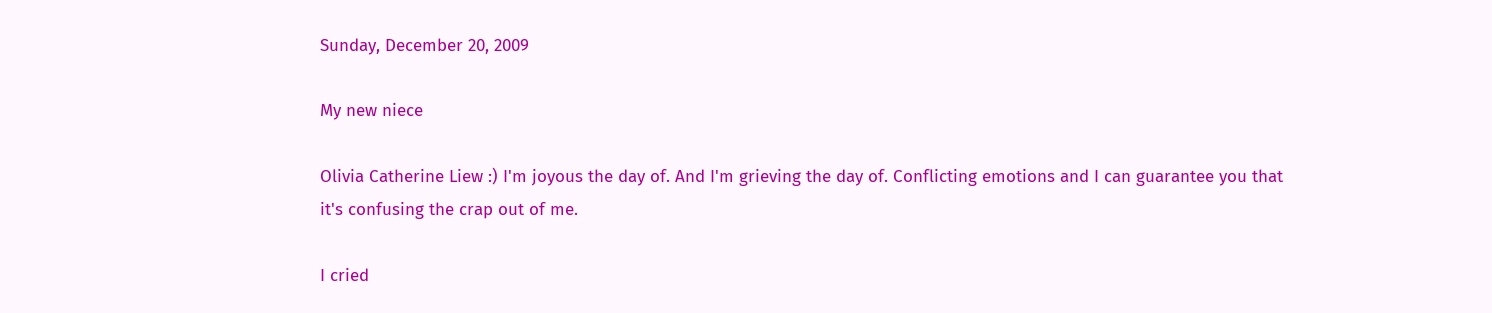Sunday, December 20, 2009

My new niece

Olivia Catherine Liew :) I'm joyous the day of. And I'm grieving the day of. Conflicting emotions and I can guarantee you that it's confusing the crap out of me.

I cried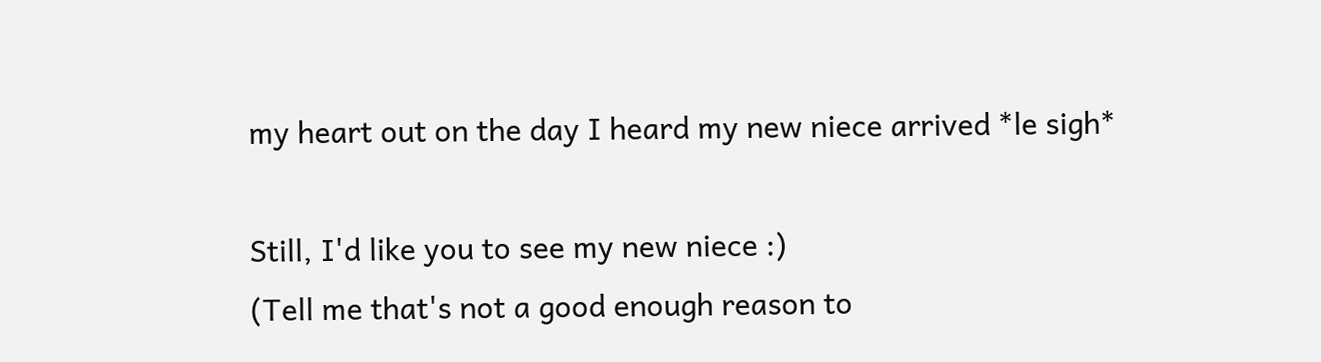my heart out on the day I heard my new niece arrived *le sigh*

Still, I'd like you to see my new niece :)
(Tell me that's not a good enough reason to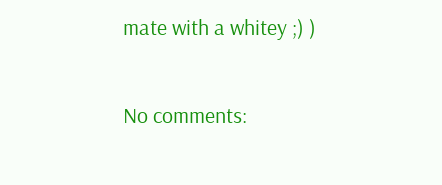mate with a whitey ;) )

No comments: